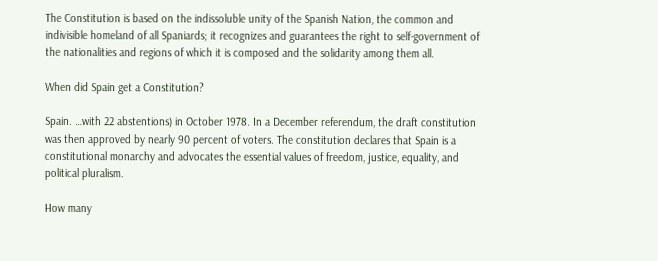The Constitution is based on the indissoluble unity of the Spanish Nation, the common and indivisible homeland of all Spaniards; it recognizes and guarantees the right to self-government of the nationalities and regions of which it is composed and the solidarity among them all.

When did Spain get a Constitution?

Spain. …with 22 abstentions) in October 1978. In a December referendum, the draft constitution was then approved by nearly 90 percent of voters. The constitution declares that Spain is a constitutional monarchy and advocates the essential values of freedom, justice, equality, and political pluralism.

How many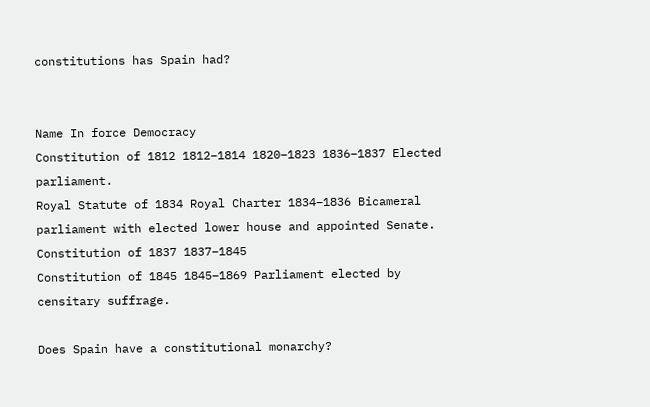constitutions has Spain had?


Name In force Democracy
Constitution of 1812 1812–1814 1820–1823 1836–1837 Elected parliament.
Royal Statute of 1834 Royal Charter 1834–1836 Bicameral parliament with elected lower house and appointed Senate.
Constitution of 1837 1837–1845
Constitution of 1845 1845–1869 Parliament elected by censitary suffrage.

Does Spain have a constitutional monarchy?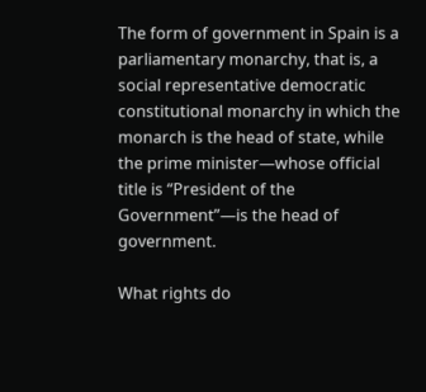The form of government in Spain is a parliamentary monarchy, that is, a social representative democratic constitutional monarchy in which the monarch is the head of state, while the prime minister—whose official title is “President of the Government”—is the head of government.

What rights do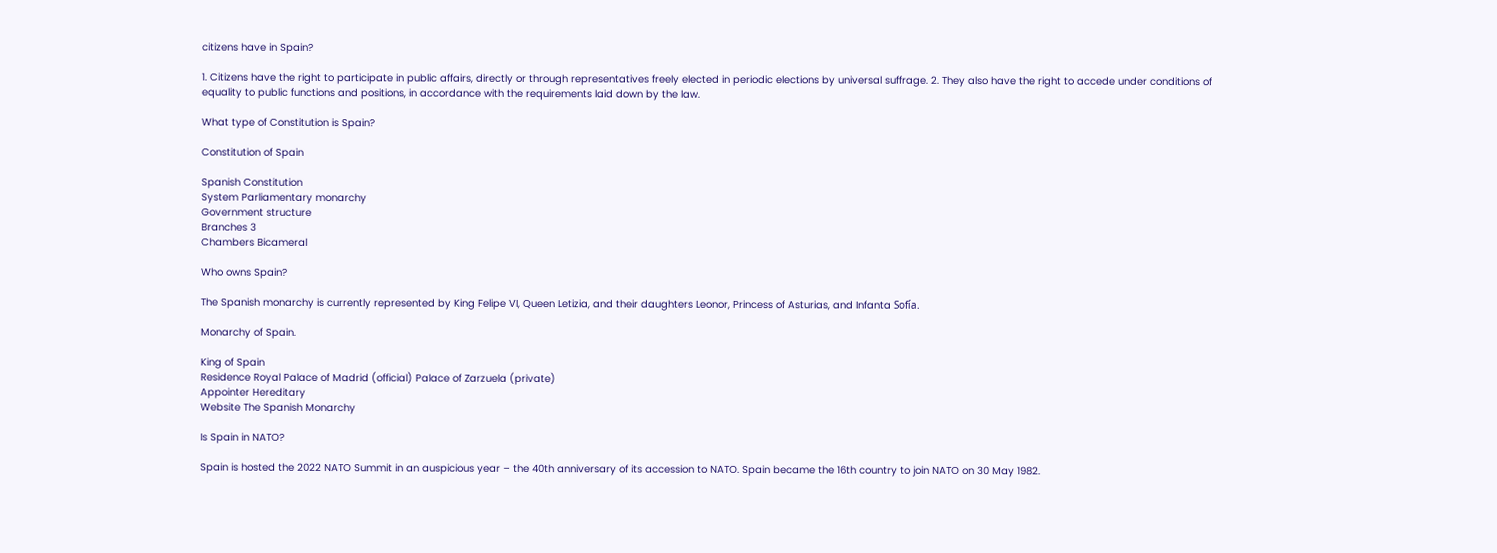citizens have in Spain?

1. Citizens have the right to participate in public affairs, directly or through representatives freely elected in periodic elections by universal suffrage. 2. They also have the right to accede under conditions of equality to public functions and positions, in accordance with the requirements laid down by the law.

What type of Constitution is Spain?

Constitution of Spain

Spanish Constitution
System Parliamentary monarchy
Government structure
Branches 3
Chambers Bicameral

Who owns Spain?

The Spanish monarchy is currently represented by King Felipe VI, Queen Letizia, and their daughters Leonor, Princess of Asturias, and Infanta Sofía.

Monarchy of Spain.

King of Spain
Residence Royal Palace of Madrid (official) Palace of Zarzuela (private)
Appointer Hereditary
Website The Spanish Monarchy

Is Spain in NATO?

Spain is hosted the 2022 NATO Summit in an auspicious year – the 40th anniversary of its accession to NATO. Spain became the 16th country to join NATO on 30 May 1982.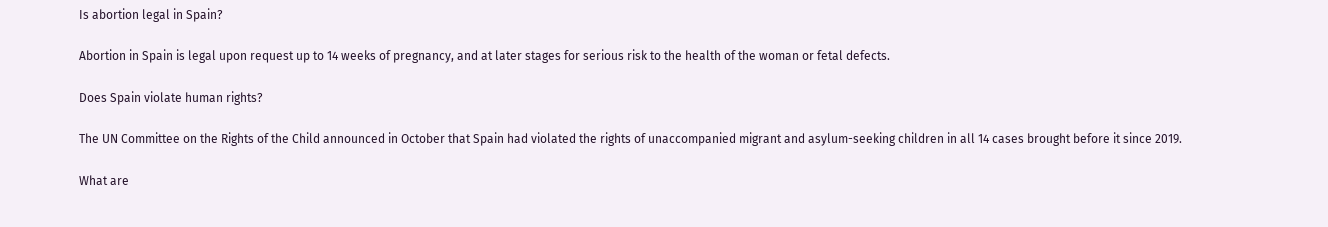Is abortion legal in Spain?

Abortion in Spain is legal upon request up to 14 weeks of pregnancy, and at later stages for serious risk to the health of the woman or fetal defects.

Does Spain violate human rights?

The UN Committee on the Rights of the Child announced in October that Spain had violated the rights of unaccompanied migrant and asylum-seeking children in all 14 cases brought before it since 2019.

What are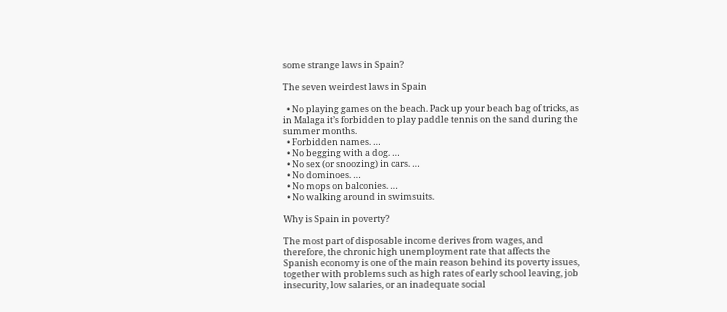some strange laws in Spain?

The seven weirdest laws in Spain

  • No playing games on the beach. Pack up your beach bag of tricks, as in Malaga it’s forbidden to play paddle tennis on the sand during the summer months.
  • Forbidden names. …
  • No begging with a dog. …
  • No sex (or snoozing) in cars. …
  • No dominoes. …
  • No mops on balconies. …
  • No walking around in swimsuits.

Why is Spain in poverty?

The most part of disposable income derives from wages, and therefore, the chronic high unemployment rate that affects the Spanish economy is one of the main reason behind its poverty issues, together with problems such as high rates of early school leaving, job insecurity, low salaries, or an inadequate social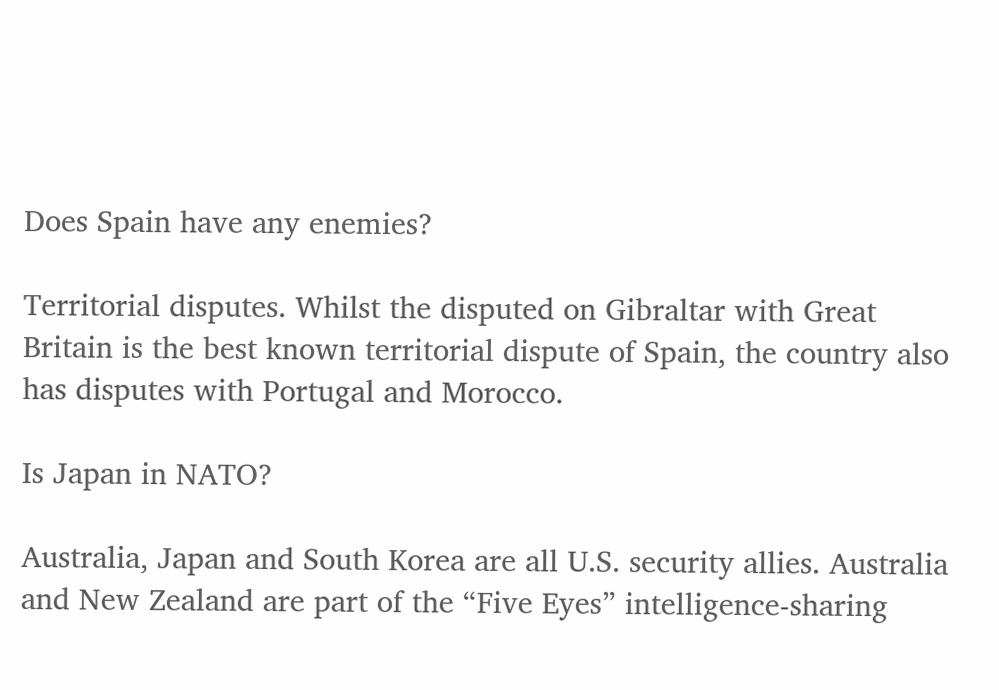Does Spain have any enemies?

Territorial disputes. Whilst the disputed on Gibraltar with Great Britain is the best known territorial dispute of Spain, the country also has disputes with Portugal and Morocco.

Is Japan in NATO?

Australia, Japan and South Korea are all U.S. security allies. Australia and New Zealand are part of the “Five Eyes” intelligence-sharing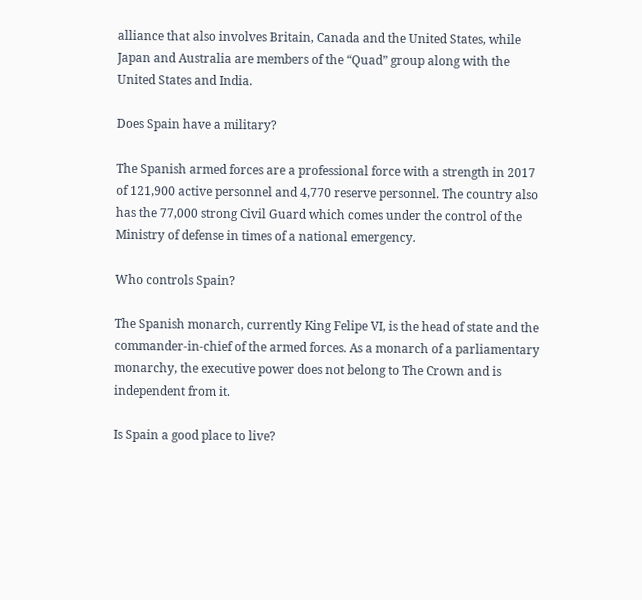alliance that also involves Britain, Canada and the United States, while Japan and Australia are members of the “Quad” group along with the United States and India.

Does Spain have a military?

The Spanish armed forces are a professional force with a strength in 2017 of 121,900 active personnel and 4,770 reserve personnel. The country also has the 77,000 strong Civil Guard which comes under the control of the Ministry of defense in times of a national emergency.

Who controls Spain?

The Spanish monarch, currently King Felipe VI, is the head of state and the commander-in-chief of the armed forces. As a monarch of a parliamentary monarchy, the executive power does not belong to The Crown and is independent from it.

Is Spain a good place to live?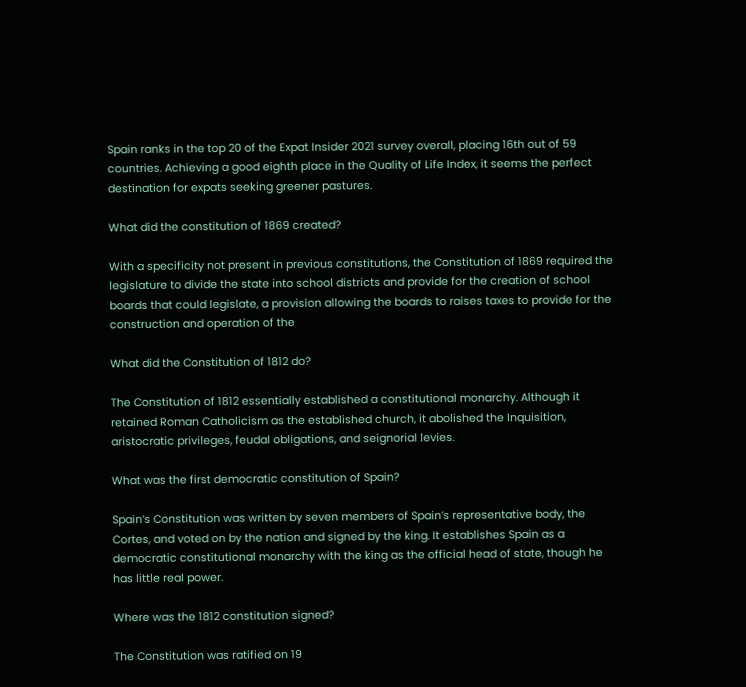Spain ranks in the top 20 of the Expat Insider 2021 survey overall, placing 16th out of 59 countries. Achieving a good eighth place in the Quality of Life Index, it seems the perfect destination for expats seeking greener pastures.

What did the constitution of 1869 created?

With a specificity not present in previous constitutions, the Constitution of 1869 required the legislature to divide the state into school districts and provide for the creation of school boards that could legislate, a provision allowing the boards to raises taxes to provide for the construction and operation of the

What did the Constitution of 1812 do?

The Constitution of 1812 essentially established a constitutional monarchy. Although it retained Roman Catholicism as the established church, it abolished the Inquisition, aristocratic privileges, feudal obligations, and seignorial levies.

What was the first democratic constitution of Spain?

Spain’s Constitution was written by seven members of Spain’s representative body, the Cortes, and voted on by the nation and signed by the king. It establishes Spain as a democratic constitutional monarchy with the king as the official head of state, though he has little real power.

Where was the 1812 constitution signed?

The Constitution was ratified on 19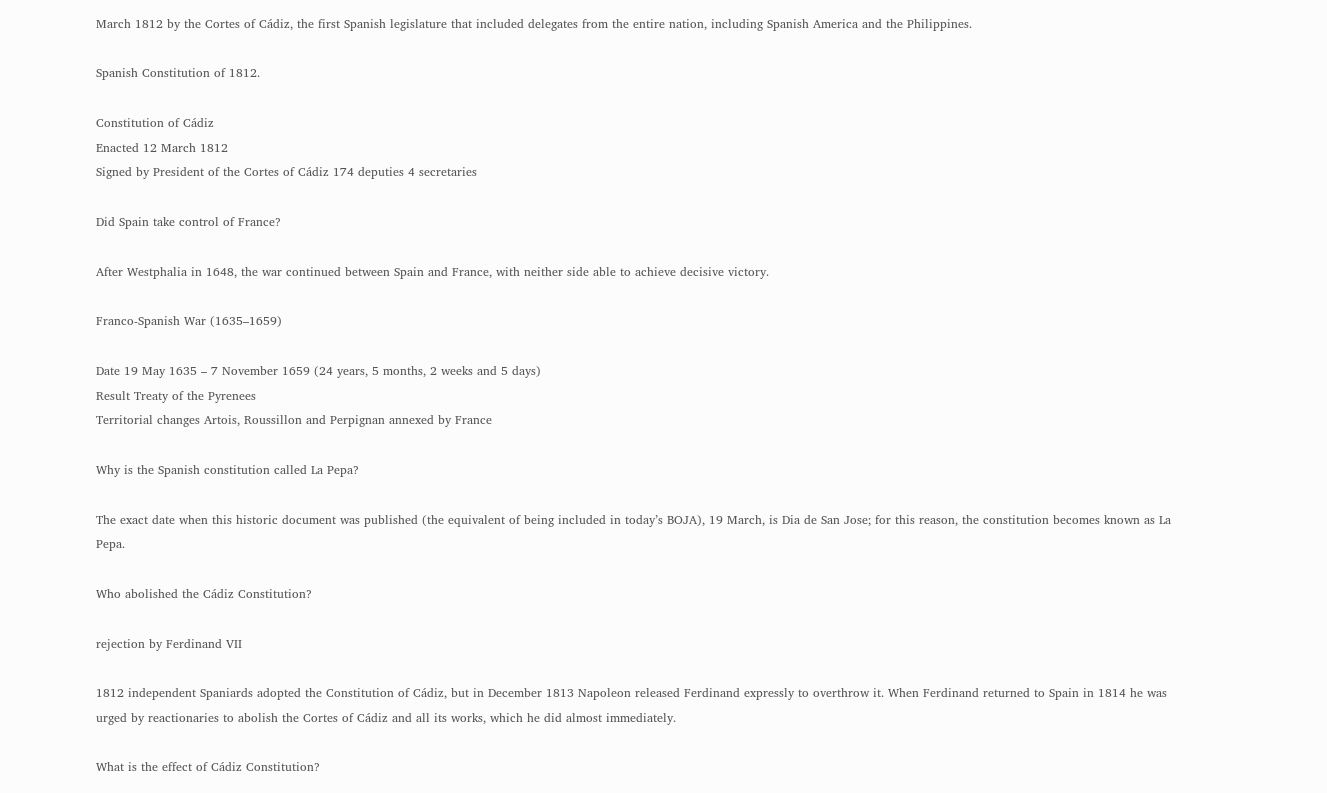March 1812 by the Cortes of Cádiz, the first Spanish legislature that included delegates from the entire nation, including Spanish America and the Philippines.

Spanish Constitution of 1812.

Constitution of Cádiz
Enacted 12 March 1812
Signed by President of the Cortes of Cádiz 174 deputies 4 secretaries

Did Spain take control of France?

After Westphalia in 1648, the war continued between Spain and France, with neither side able to achieve decisive victory.

Franco-Spanish War (1635–1659)

Date 19 May 1635 – 7 November 1659 (24 years, 5 months, 2 weeks and 5 days)
Result Treaty of the Pyrenees
Territorial changes Artois, Roussillon and Perpignan annexed by France

Why is the Spanish constitution called La Pepa?

The exact date when this historic document was published (the equivalent of being included in today’s BOJA), 19 March, is Dia de San Jose; for this reason, the constitution becomes known as La Pepa.

Who abolished the Cádiz Constitution?

rejection by Ferdinand VII

1812 independent Spaniards adopted the Constitution of Cádiz, but in December 1813 Napoleon released Ferdinand expressly to overthrow it. When Ferdinand returned to Spain in 1814 he was urged by reactionaries to abolish the Cortes of Cádiz and all its works, which he did almost immediately.

What is the effect of Cádiz Constitution?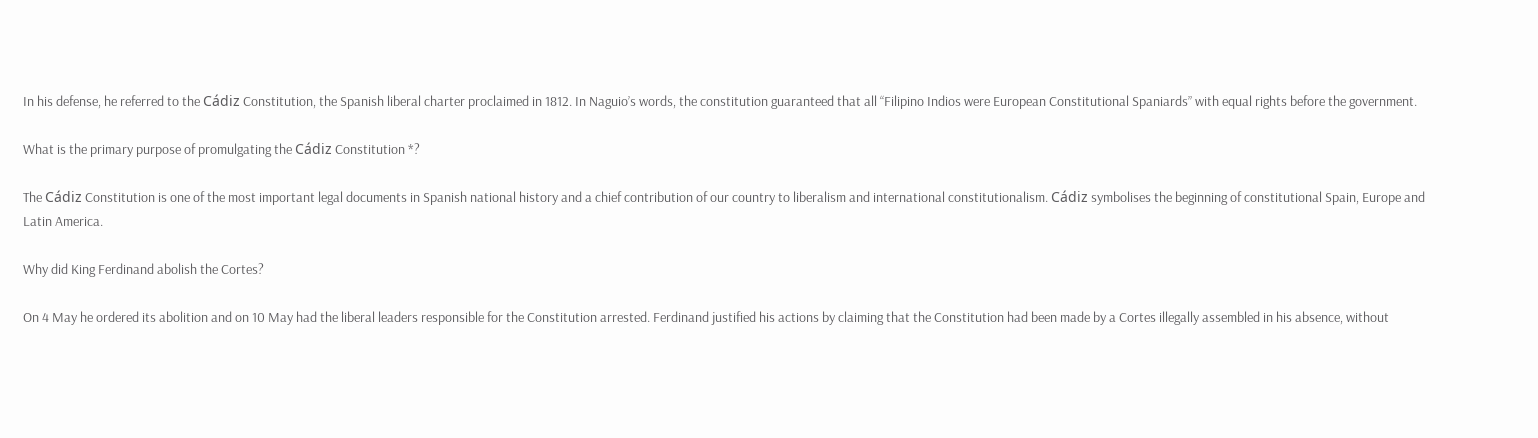In his defense, he referred to the Cádiz Constitution, the Spanish liberal charter proclaimed in 1812. In Naguio’s words, the constitution guaranteed that all “Filipino Indios were European Constitutional Spaniards” with equal rights before the government.

What is the primary purpose of promulgating the Cádiz Constitution *?

The Cádiz Constitution is one of the most important legal documents in Spanish national history and a chief contribution of our country to liberalism and international constitutionalism. Cádiz symbolises the beginning of constitutional Spain, Europe and Latin America.

Why did King Ferdinand abolish the Cortes?

On 4 May he ordered its abolition and on 10 May had the liberal leaders responsible for the Constitution arrested. Ferdinand justified his actions by claiming that the Constitution had been made by a Cortes illegally assembled in his absence, without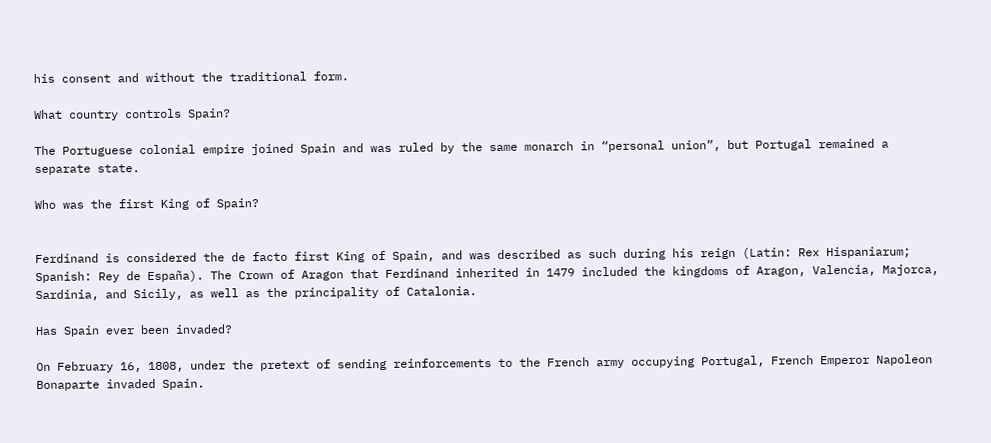his consent and without the traditional form.

What country controls Spain?

The Portuguese colonial empire joined Spain and was ruled by the same monarch in “personal union”, but Portugal remained a separate state.

Who was the first King of Spain?


Ferdinand is considered the de facto first King of Spain, and was described as such during his reign (Latin: Rex Hispaniarum; Spanish: Rey de España). The Crown of Aragon that Ferdinand inherited in 1479 included the kingdoms of Aragon, Valencia, Majorca, Sardinia, and Sicily, as well as the principality of Catalonia.

Has Spain ever been invaded?

On February 16, 1808, under the pretext of sending reinforcements to the French army occupying Portugal, French Emperor Napoleon Bonaparte invaded Spain.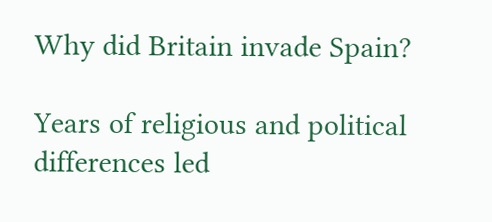Why did Britain invade Spain?

Years of religious and political differences led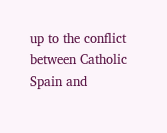up to the conflict between Catholic Spain and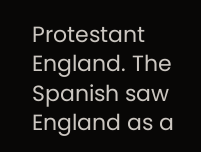Protestant England. The Spanish saw England as a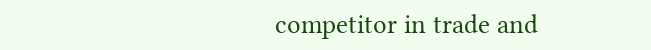competitor in trade and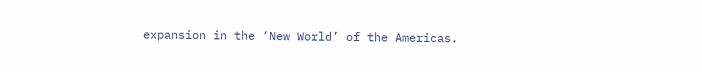expansion in the ‘New World’ of the Americas.